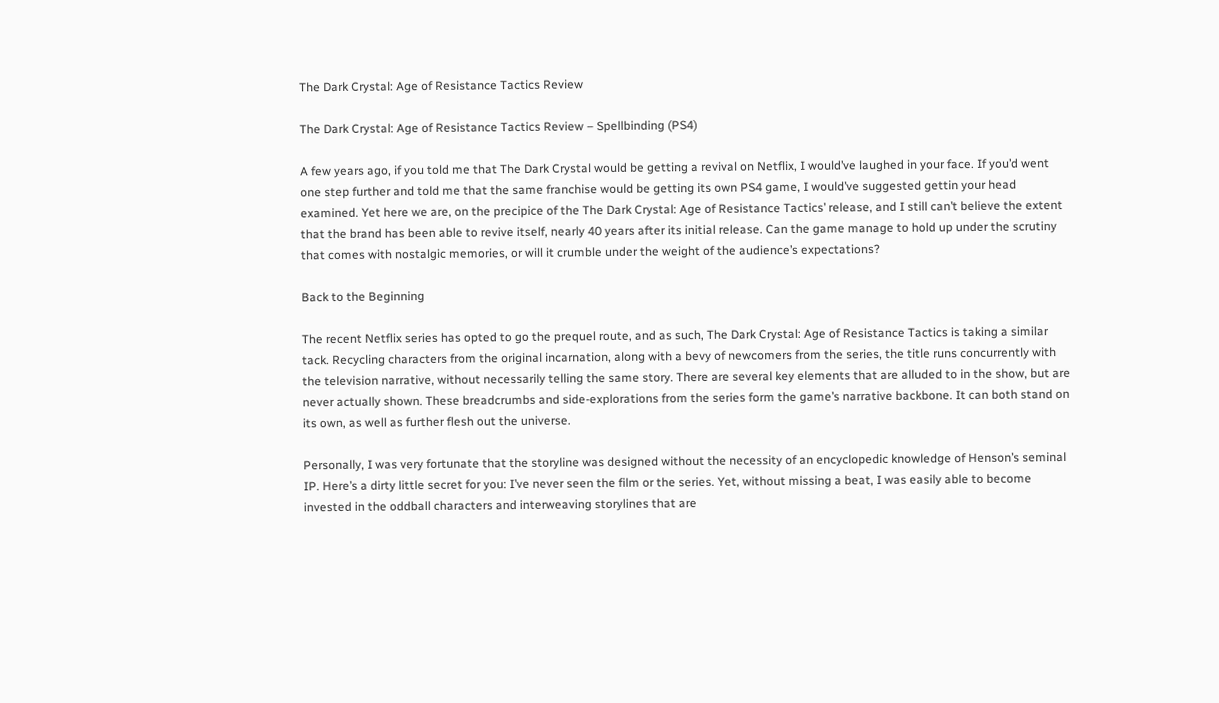The Dark Crystal: Age of Resistance Tactics Review

The Dark Crystal: Age of Resistance Tactics Review – Spellbinding (PS4)

A few years ago, if you told me that The Dark Crystal would be getting a revival on Netflix, I would’ve laughed in your face. If you’d went one step further and told me that the same franchise would be getting its own PS4 game, I would’ve suggested gettin your head examined. Yet here we are, on the precipice of the The Dark Crystal: Age of Resistance Tactics’ release, and I still can’t believe the extent that the brand has been able to revive itself, nearly 40 years after its initial release. Can the game manage to hold up under the scrutiny that comes with nostalgic memories, or will it crumble under the weight of the audience’s expectations?

Back to the Beginning

The recent Netflix series has opted to go the prequel route, and as such, The Dark Crystal: Age of Resistance Tactics is taking a similar tack. Recycling characters from the original incarnation, along with a bevy of newcomers from the series, the title runs concurrently with the television narrative, without necessarily telling the same story. There are several key elements that are alluded to in the show, but are never actually shown. These breadcrumbs and side-explorations from the series form the game’s narrative backbone. It can both stand on its own, as well as further flesh out the universe.

Personally, I was very fortunate that the storyline was designed without the necessity of an encyclopedic knowledge of Henson’s seminal IP. Here’s a dirty little secret for you: I’ve never seen the film or the series. Yet, without missing a beat, I was easily able to become invested in the oddball characters and interweaving storylines that are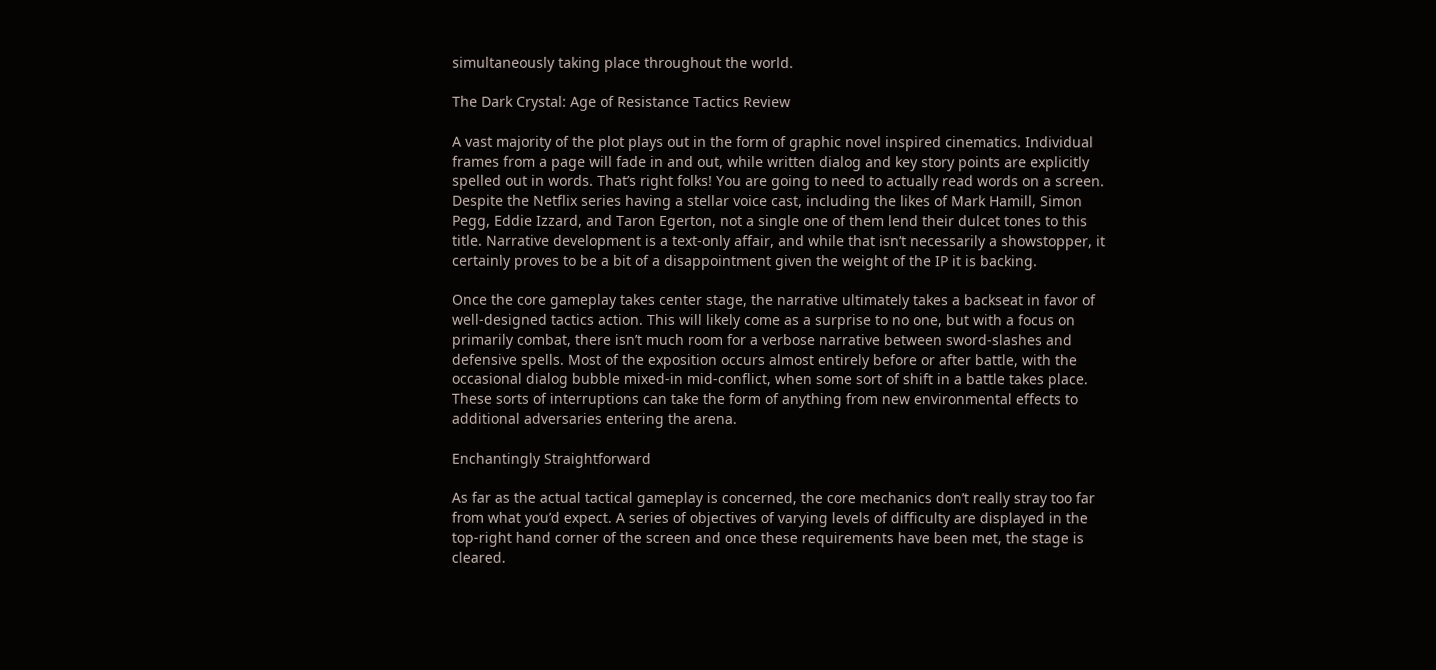simultaneously taking place throughout the world.

The Dark Crystal: Age of Resistance Tactics Review

A vast majority of the plot plays out in the form of graphic novel inspired cinematics. Individual frames from a page will fade in and out, while written dialog and key story points are explicitly spelled out in words. That’s right folks! You are going to need to actually read words on a screen. Despite the Netflix series having a stellar voice cast, including the likes of Mark Hamill, Simon Pegg, Eddie Izzard, and Taron Egerton, not a single one of them lend their dulcet tones to this title. Narrative development is a text-only affair, and while that isn’t necessarily a showstopper, it certainly proves to be a bit of a disappointment given the weight of the IP it is backing.

Once the core gameplay takes center stage, the narrative ultimately takes a backseat in favor of well-designed tactics action. This will likely come as a surprise to no one, but with a focus on primarily combat, there isn’t much room for a verbose narrative between sword-slashes and defensive spells. Most of the exposition occurs almost entirely before or after battle, with the occasional dialog bubble mixed-in mid-conflict, when some sort of shift in a battle takes place. These sorts of interruptions can take the form of anything from new environmental effects to additional adversaries entering the arena.

Enchantingly Straightforward

As far as the actual tactical gameplay is concerned, the core mechanics don’t really stray too far from what you’d expect. A series of objectives of varying levels of difficulty are displayed in the top-right hand corner of the screen and once these requirements have been met, the stage is cleared.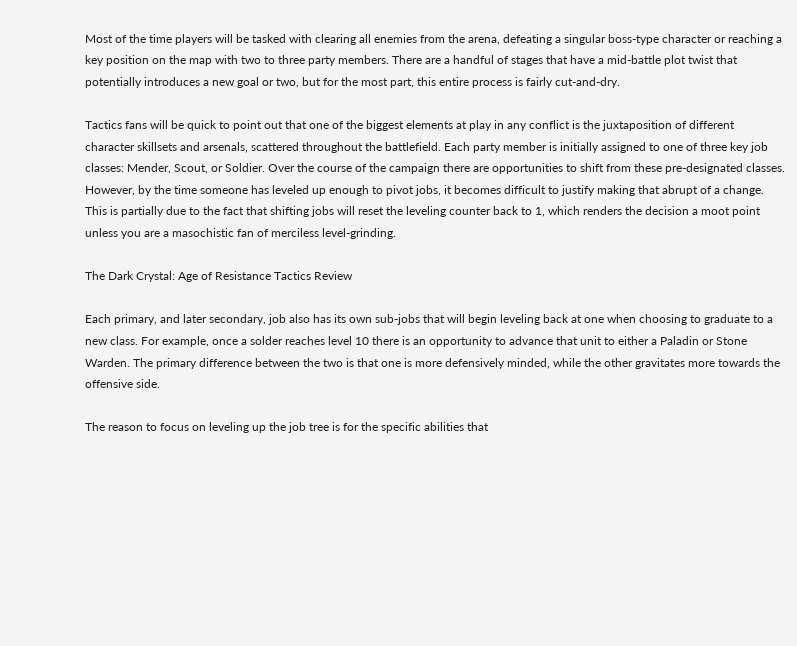Most of the time players will be tasked with clearing all enemies from the arena, defeating a singular boss-type character or reaching a key position on the map with two to three party members. There are a handful of stages that have a mid-battle plot twist that potentially introduces a new goal or two, but for the most part, this entire process is fairly cut-and-dry.

Tactics fans will be quick to point out that one of the biggest elements at play in any conflict is the juxtaposition of different character skillsets and arsenals, scattered throughout the battlefield. Each party member is initially assigned to one of three key job classes: Mender, Scout, or Soldier. Over the course of the campaign there are opportunities to shift from these pre-designated classes. However, by the time someone has leveled up enough to pivot jobs, it becomes difficult to justify making that abrupt of a change. This is partially due to the fact that shifting jobs will reset the leveling counter back to 1, which renders the decision a moot point unless you are a masochistic fan of merciless level-grinding.

The Dark Crystal: Age of Resistance Tactics Review

Each primary, and later secondary, job also has its own sub-jobs that will begin leveling back at one when choosing to graduate to a new class. For example, once a solder reaches level 10 there is an opportunity to advance that unit to either a Paladin or Stone Warden. The primary difference between the two is that one is more defensively minded, while the other gravitates more towards the offensive side.

The reason to focus on leveling up the job tree is for the specific abilities that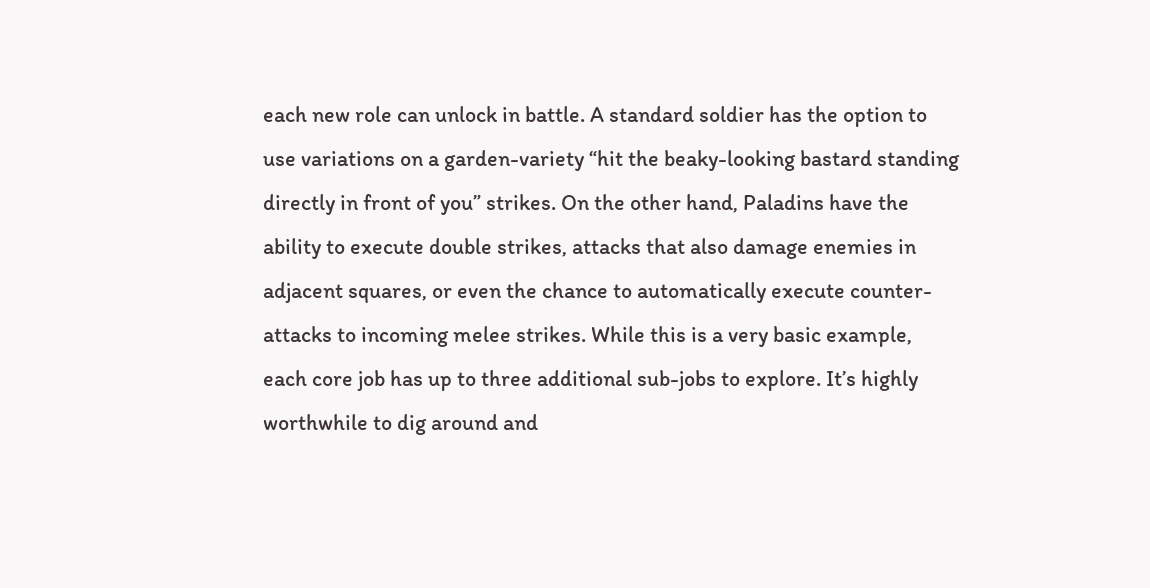each new role can unlock in battle. A standard soldier has the option to use variations on a garden-variety “hit the beaky-looking bastard standing directly in front of you” strikes. On the other hand, Paladins have the ability to execute double strikes, attacks that also damage enemies in adjacent squares, or even the chance to automatically execute counter-attacks to incoming melee strikes. While this is a very basic example, each core job has up to three additional sub-jobs to explore. It’s highly worthwhile to dig around and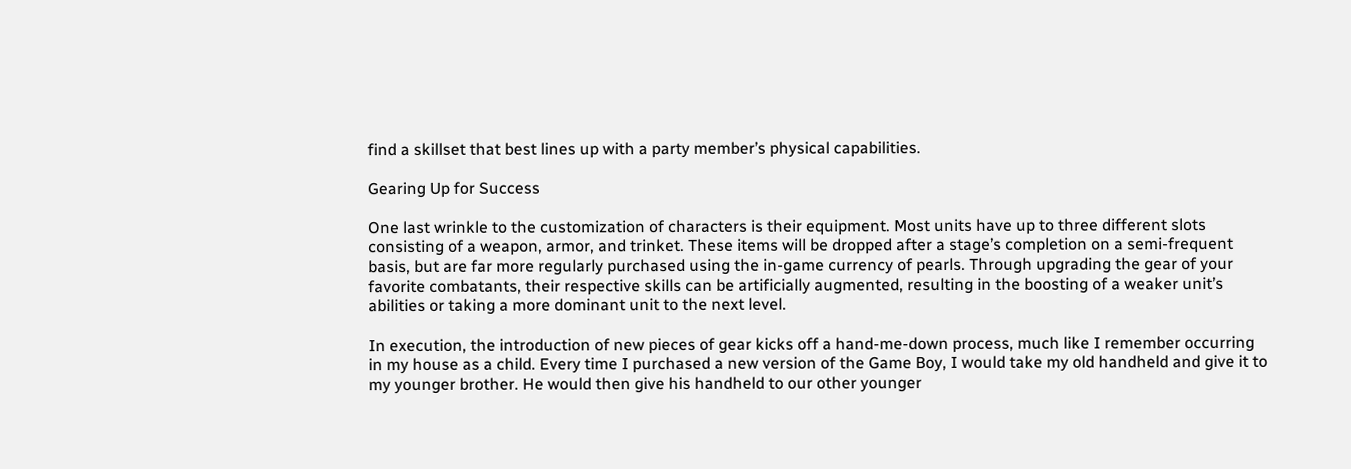find a skillset that best lines up with a party member’s physical capabilities.

Gearing Up for Success

One last wrinkle to the customization of characters is their equipment. Most units have up to three different slots consisting of a weapon, armor, and trinket. These items will be dropped after a stage’s completion on a semi-frequent basis, but are far more regularly purchased using the in-game currency of pearls. Through upgrading the gear of your favorite combatants, their respective skills can be artificially augmented, resulting in the boosting of a weaker unit’s abilities or taking a more dominant unit to the next level.

In execution, the introduction of new pieces of gear kicks off a hand-me-down process, much like I remember occurring in my house as a child. Every time I purchased a new version of the Game Boy, I would take my old handheld and give it to my younger brother. He would then give his handheld to our other younger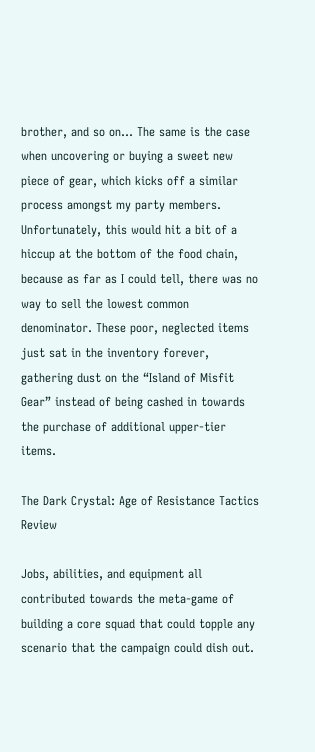brother, and so on… The same is the case when uncovering or buying a sweet new piece of gear, which kicks off a similar process amongst my party members. Unfortunately, this would hit a bit of a hiccup at the bottom of the food chain, because as far as I could tell, there was no way to sell the lowest common denominator. These poor, neglected items just sat in the inventory forever, gathering dust on the “Island of Misfit Gear” instead of being cashed in towards the purchase of additional upper-tier items.

The Dark Crystal: Age of Resistance Tactics Review

Jobs, abilities, and equipment all contributed towards the meta-game of building a core squad that could topple any scenario that the campaign could dish out.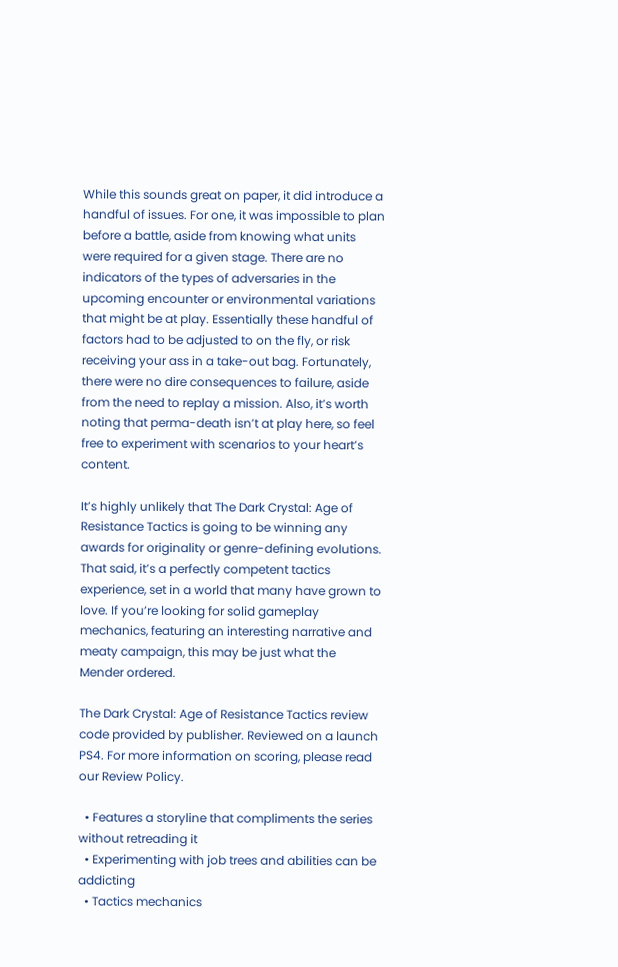While this sounds great on paper, it did introduce a handful of issues. For one, it was impossible to plan before a battle, aside from knowing what units were required for a given stage. There are no indicators of the types of adversaries in the upcoming encounter or environmental variations that might be at play. Essentially these handful of factors had to be adjusted to on the fly, or risk receiving your ass in a take-out bag. Fortunately, there were no dire consequences to failure, aside from the need to replay a mission. Also, it’s worth noting that perma-death isn’t at play here, so feel free to experiment with scenarios to your heart’s content.

It’s highly unlikely that The Dark Crystal: Age of Resistance Tactics is going to be winning any awards for originality or genre-defining evolutions. That said, it’s a perfectly competent tactics experience, set in a world that many have grown to love. If you’re looking for solid gameplay mechanics, featuring an interesting narrative and meaty campaign, this may be just what the Mender ordered.

The Dark Crystal: Age of Resistance Tactics review code provided by publisher. Reviewed on a launch PS4. For more information on scoring, please read our Review Policy.

  • Features a storyline that compliments the series without retreading it
  • Experimenting with job trees and abilities can be addicting
  • Tactics mechanics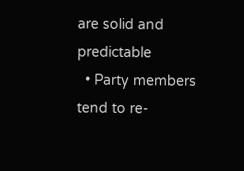are solid and predictable
  • Party members tend to re-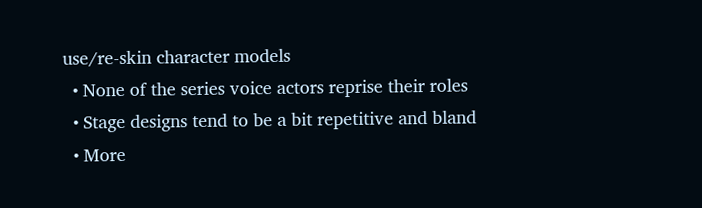use/re-skin character models
  • None of the series voice actors reprise their roles
  • Stage designs tend to be a bit repetitive and bland
  • More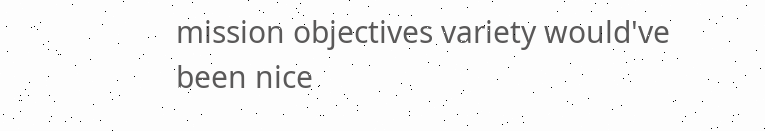mission objectives variety would've been nice